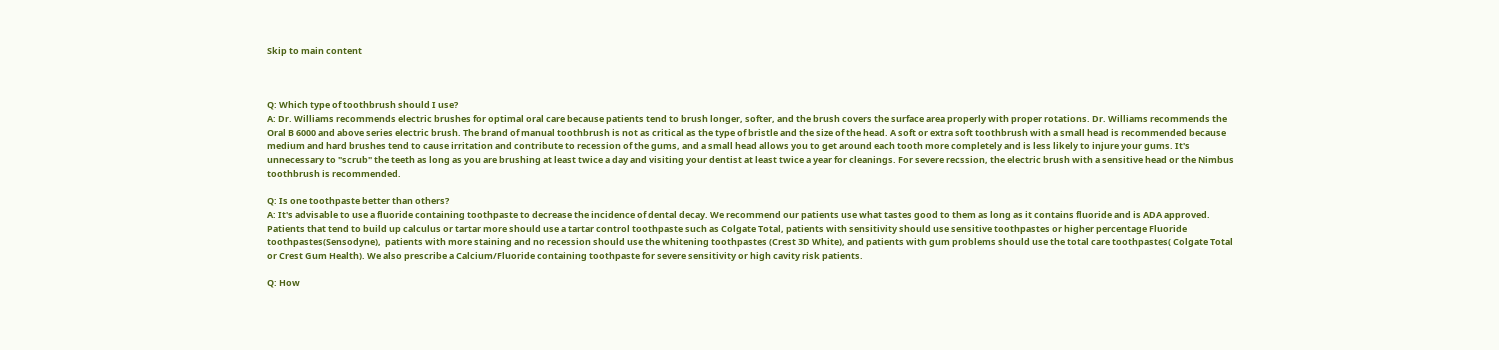Skip to main content



Q: Which type of toothbrush should I use?
A: Dr. Williams recommends electric brushes for optimal oral care because patients tend to brush longer, softer, and the brush covers the surface area properly with proper rotations. Dr. Williams recommends the Oral B 6000 and above series electric brush. The brand of manual toothbrush is not as critical as the type of bristle and the size of the head. A soft or extra soft toothbrush with a small head is recommended because medium and hard brushes tend to cause irritation and contribute to recession of the gums, and a small head allows you to get around each tooth more completely and is less likely to injure your gums. It's unnecessary to "scrub" the teeth as long as you are brushing at least twice a day and visiting your dentist at least twice a year for cleanings. For severe recssion, the electric brush with a sensitive head or the Nimbus toothbrush is recommended.

Q: Is one toothpaste better than others?
A: It's advisable to use a fluoride containing toothpaste to decrease the incidence of dental decay. We recommend our patients use what tastes good to them as long as it contains fluoride and is ADA approved. Patients that tend to build up calculus or tartar more should use a tartar control toothpaste such as Colgate Total, patients with sensitivity should use sensitive toothpastes or higher percentage Fluoride toothpastes(Sensodyne),  patients with more staining and no recession should use the whitening toothpastes (Crest 3D White), and patients with gum problems should use the total care toothpastes( Colgate Total or Crest Gum Health). We also prescribe a Calcium/Fluoride containing toothpaste for severe sensitivity or high cavity risk patients.

Q: How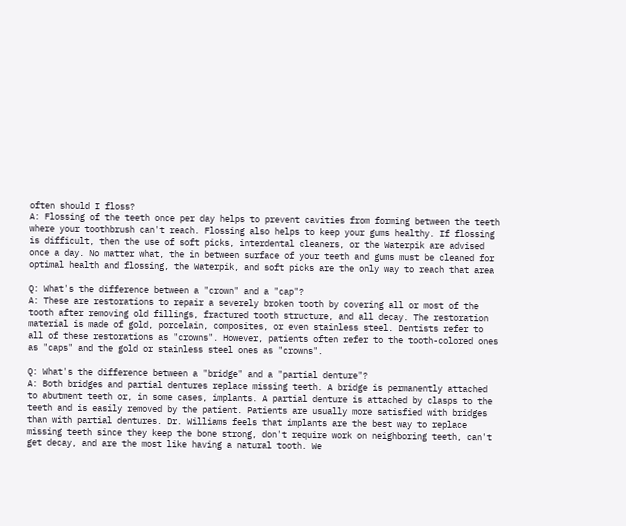often should I floss?
A: Flossing of the teeth once per day helps to prevent cavities from forming between the teeth where your toothbrush can't reach. Flossing also helps to keep your gums healthy. If flossing is difficult, then the use of soft picks, interdental cleaners, or the Waterpik are advised once a day. No matter what, the in between surface of your teeth and gums must be cleaned for optimal health and flossing, the Waterpik, and soft picks are the only way to reach that area

Q: What's the difference between a "crown" and a "cap"?
A: These are restorations to repair a severely broken tooth by covering all or most of the tooth after removing old fillings, fractured tooth structure, and all decay. The restoration material is made of gold, porcelain, composites, or even stainless steel. Dentists refer to all of these restorations as "crowns". However, patients often refer to the tooth-colored ones as "caps" and the gold or stainless steel ones as "crowns".

Q: What's the difference between a "bridge" and a "partial denture"?
A: Both bridges and partial dentures replace missing teeth. A bridge is permanently attached to abutment teeth or, in some cases, implants. A partial denture is attached by clasps to the teeth and is easily removed by the patient. Patients are usually more satisfied with bridges than with partial dentures. Dr. Williams feels that implants are the best way to replace missing teeth since they keep the bone strong, don't require work on neighboring teeth, can't get decay, and are the most like having a natural tooth. We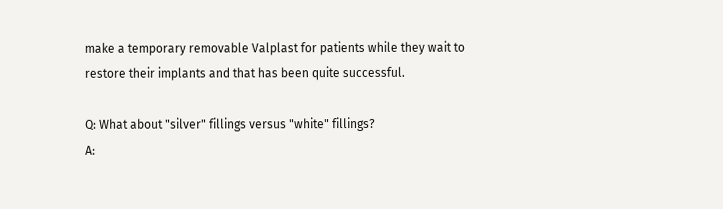make a temporary removable Valplast for patients while they wait to restore their implants and that has been quite successful.

Q: What about "silver" fillings versus "white" fillings?
A: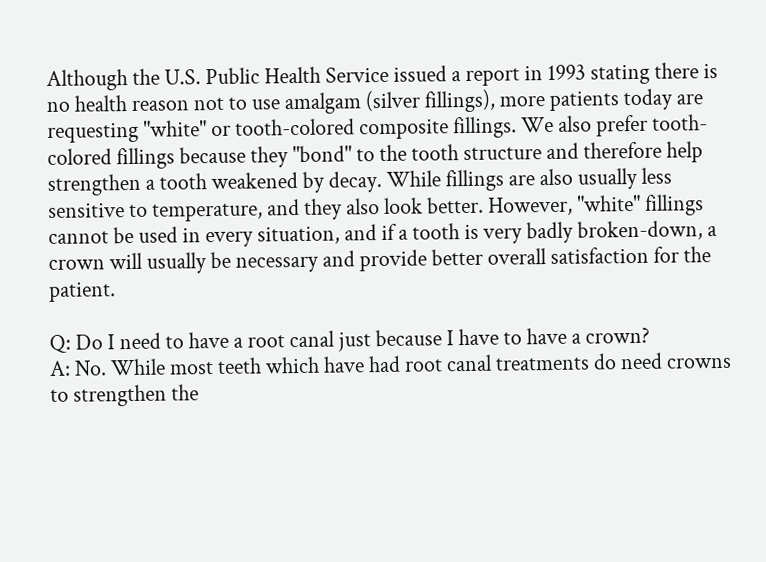Although the U.S. Public Health Service issued a report in 1993 stating there is no health reason not to use amalgam (silver fillings), more patients today are requesting "white" or tooth-colored composite fillings. We also prefer tooth-colored fillings because they "bond" to the tooth structure and therefore help strengthen a tooth weakened by decay. While fillings are also usually less sensitive to temperature, and they also look better. However, "white" fillings cannot be used in every situation, and if a tooth is very badly broken-down, a crown will usually be necessary and provide better overall satisfaction for the patient.

Q: Do I need to have a root canal just because I have to have a crown?
A: No. While most teeth which have had root canal treatments do need crowns to strengthen the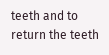teeth and to return the teeth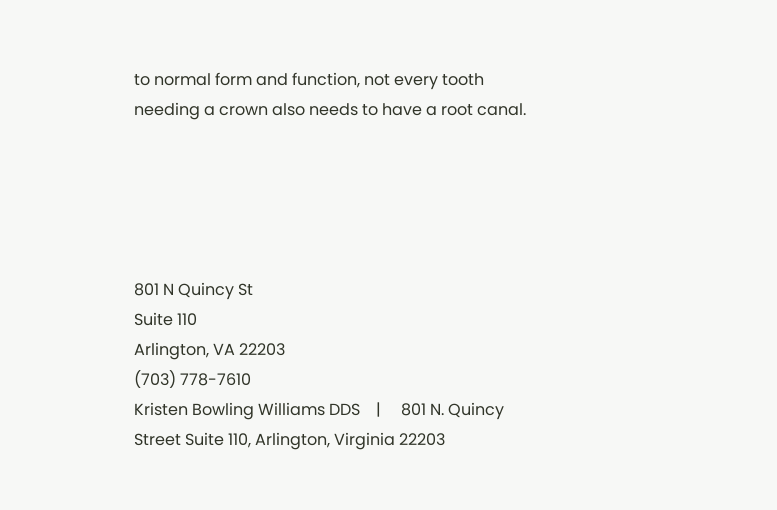to normal form and function, not every tooth needing a crown also needs to have a root canal.





801 N Quincy St
Suite 110
Arlington, VA 22203
(703) 778-7610
Kristen Bowling Williams DDS    |     801 N. Quincy Street Suite 110, Arlington, Virginia 22203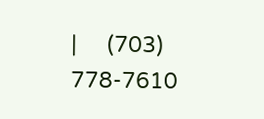|     (703) 778-7610